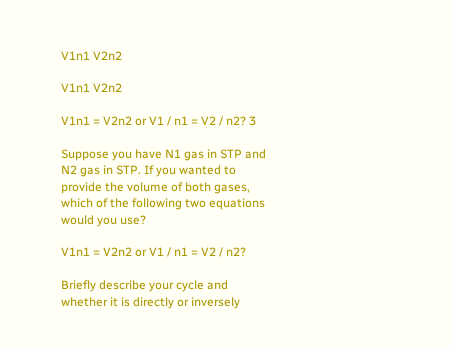V1n1 V2n2

V1n1 V2n2

V1n1 = V2n2 or V1 / n1 = V2 / n2? 3

Suppose you have N1 gas in STP and N2 gas in STP. If you wanted to provide the volume of both gases, which of the following two equations would you use?

V1n1 = V2n2 or V1 / n1 = V2 / n2?

Briefly describe your cycle and whether it is directly or inversely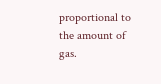proportional to the amount of gas.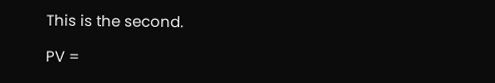This is the second.

PV =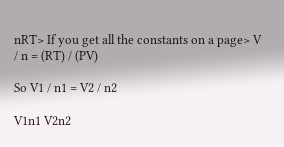nRT> If you get all the constants on a page> V / n = (RT) / (PV)

So V1 / n1 = V2 / n2

V1n1 V2n2